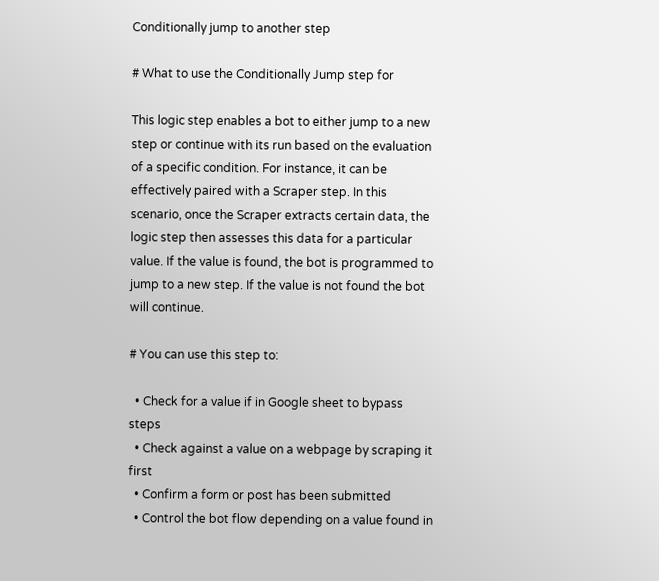Conditionally jump to another step

# What to use the Conditionally Jump step for

This logic step enables a bot to either jump to a new step or continue with its run based on the evaluation of a specific condition. For instance, it can be effectively paired with a Scraper step. In this scenario, once the Scraper extracts certain data, the logic step then assesses this data for a particular value. If the value is found, the bot is programmed to jump to a new step. If the value is not found the bot will continue.

# You can use this step to:

  • Check for a value if in Google sheet to bypass steps
  • Check against a value on a webpage by scraping it first
  • Confirm a form or post has been submitted
  • Control the bot flow depending on a value found in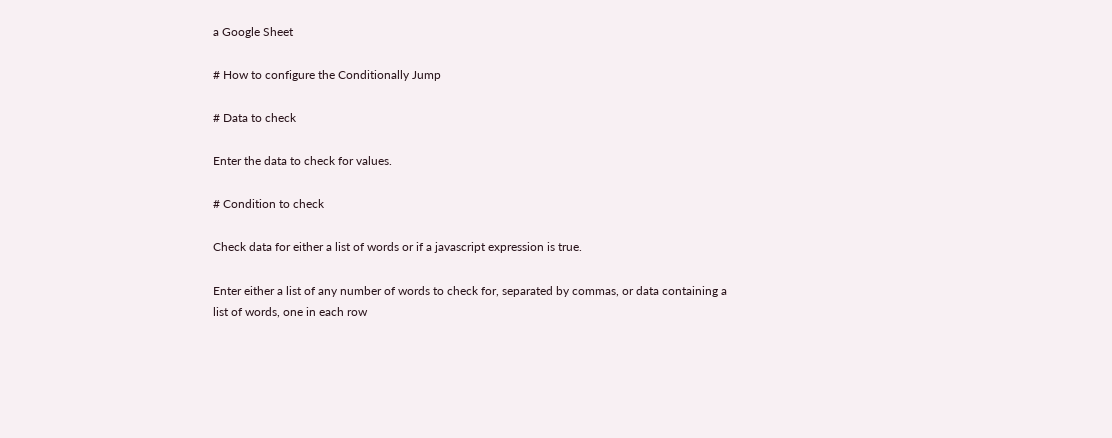a Google Sheet

# How to configure the Conditionally Jump

# Data to check

Enter the data to check for values.

# Condition to check

Check data for either a list of words or if a javascript expression is true.

Enter either a list of any number of words to check for, separated by commas, or data containing a list of words, one in each row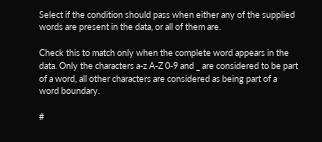Select if the condition should pass when either any of the supplied words are present in the data, or all of them are.

Check this to match only when the complete word appears in the data. Only the characters a-z A-Z 0-9 and _ are considered to be part of a word, all other characters are considered as being part of a word boundary.

#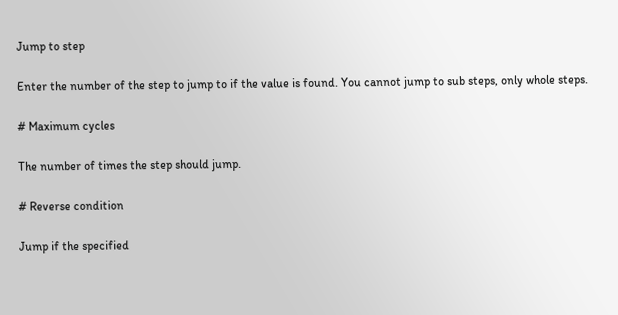Jump to step

Enter the number of the step to jump to if the value is found. You cannot jump to sub steps, only whole steps.

# Maximum cycles

The number of times the step should jump.

# Reverse condition

Jump if the specified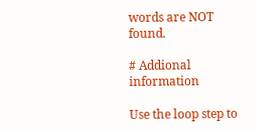words are NOT found.

# Addional information

Use the loop step to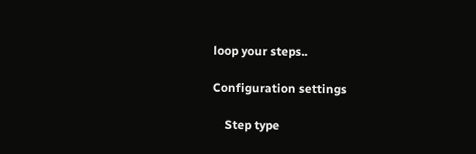loop your steps..

Configuration settings

    Step type